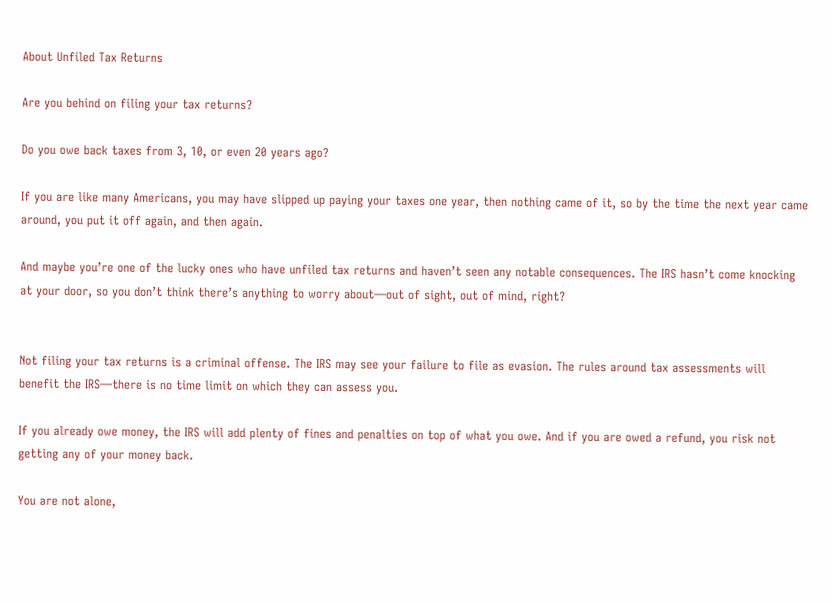About Unfiled Tax Returns

Are you behind on filing your tax returns?

Do you owe back taxes from 3, 10, or even 20 years ago?

If you are like many Americans, you may have slipped up paying your taxes one year, then nothing came of it, so by the time the next year came around, you put it off again, and then again.

And maybe you’re one of the lucky ones who have unfiled tax returns and haven’t seen any notable consequences. The IRS hasn’t come knocking at your door, so you don’t think there’s anything to worry about—out of sight, out of mind, right?


Not filing your tax returns is a criminal offense. The IRS may see your failure to file as evasion. The rules around tax assessments will benefit the IRS—there is no time limit on which they can assess you.

If you already owe money, the IRS will add plenty of fines and penalties on top of what you owe. And if you are owed a refund, you risk not getting any of your money back.

You are not alone,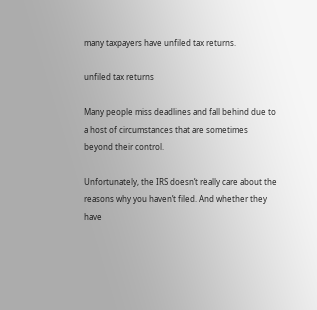many taxpayers have unfiled tax returns.

unfiled tax returns

Many people miss deadlines and fall behind due to a host of circumstances that are sometimes beyond their control.

Unfortunately, the IRS doesn’t really care about the reasons why you haven’t filed. And whether they have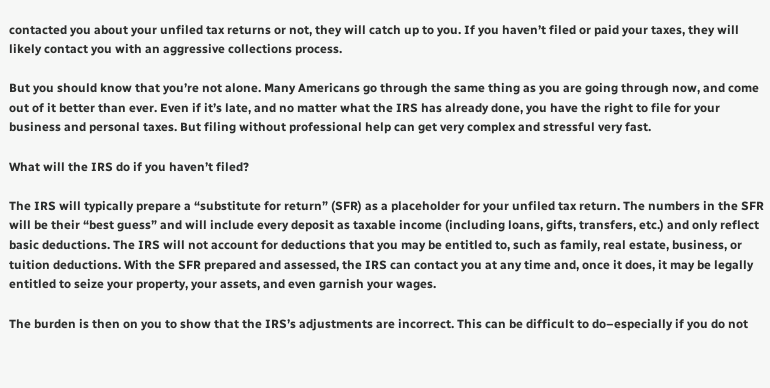contacted you about your unfiled tax returns or not, they will catch up to you. If you haven’t filed or paid your taxes, they will likely contact you with an aggressive collections process.

But you should know that you’re not alone. Many Americans go through the same thing as you are going through now, and come out of it better than ever. Even if it’s late, and no matter what the IRS has already done, you have the right to file for your business and personal taxes. But filing without professional help can get very complex and stressful very fast.

What will the IRS do if you haven’t filed?

The IRS will typically prepare a “substitute for return” (SFR) as a placeholder for your unfiled tax return. The numbers in the SFR will be their “best guess” and will include every deposit as taxable income (including loans, gifts, transfers, etc.) and only reflect basic deductions. The IRS will not account for deductions that you may be entitled to, such as family, real estate, business, or tuition deductions. With the SFR prepared and assessed, the IRS can contact you at any time and, once it does, it may be legally entitled to seize your property, your assets, and even garnish your wages.

The burden is then on you to show that the IRS’s adjustments are incorrect. This can be difficult to do–especially if you do not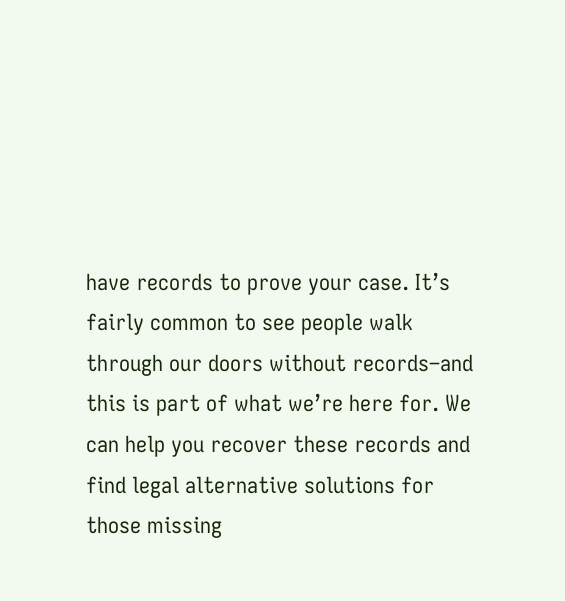have records to prove your case. It’s fairly common to see people walk through our doors without records–and this is part of what we’re here for. We can help you recover these records and find legal alternative solutions for those missing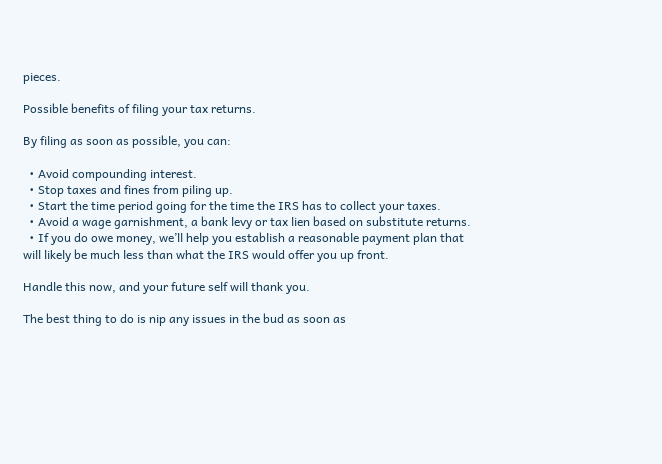pieces.

Possible benefits of filing your tax returns.

By filing as soon as possible, you can:

  • Avoid compounding interest.
  • Stop taxes and fines from piling up.
  • Start the time period going for the time the IRS has to collect your taxes.
  • Avoid a wage garnishment, a bank levy or tax lien based on substitute returns.
  • If you do owe money, we’ll help you establish a reasonable payment plan that will likely be much less than what the IRS would offer you up front.

Handle this now, and your future self will thank you.

The best thing to do is nip any issues in the bud as soon as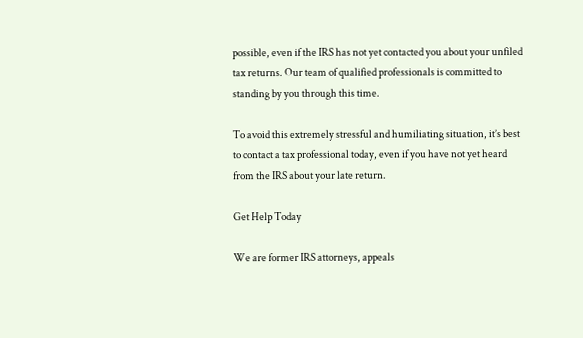possible, even if the IRS has not yet contacted you about your unfiled tax returns. Our team of qualified professionals is committed to standing by you through this time.

To avoid this extremely stressful and humiliating situation, it’s best to contact a tax professional today, even if you have not yet heard from the IRS about your late return.

Get Help Today

We are former IRS attorneys, appeals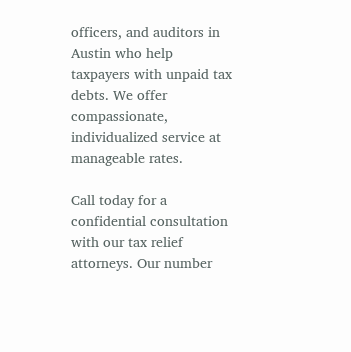officers, and auditors in Austin who help taxpayers with unpaid tax debts. We offer compassionate, individualized service at manageable rates.

Call today for a confidential consultation with our tax relief attorneys. Our number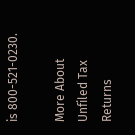is 800-521-0230.

More About Unfiled Tax Returns